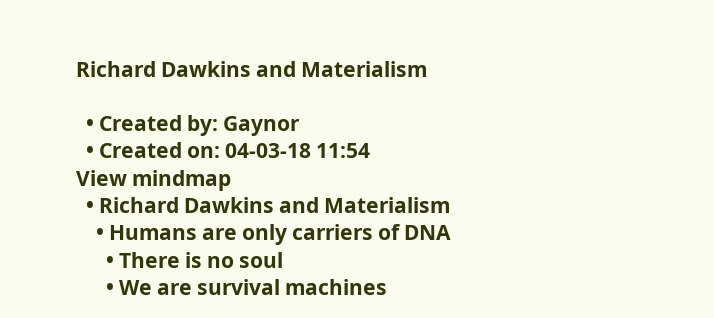Richard Dawkins and Materialism

  • Created by: Gaynor
  • Created on: 04-03-18 11:54
View mindmap
  • Richard Dawkins and Materialism
    • Humans are only carriers of DNA
      • There is no soul
      • We are survival machines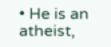• He is an atheist,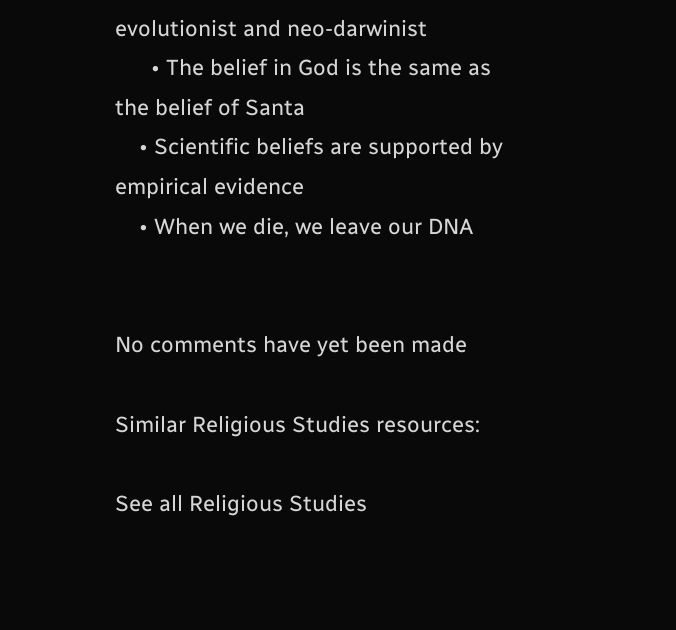evolutionist and neo-darwinist
      • The belief in God is the same as the belief of Santa
    • Scientific beliefs are supported by empirical evidence
    • When we die, we leave our DNA


No comments have yet been made

Similar Religious Studies resources:

See all Religious Studies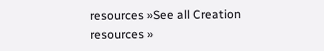resources »See all Creation resources »